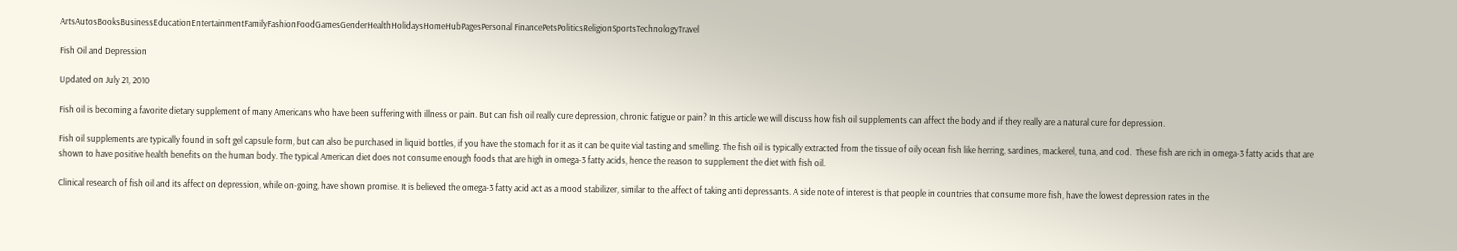ArtsAutosBooksBusinessEducationEntertainmentFamilyFashionFoodGamesGenderHealthHolidaysHomeHubPagesPersonal FinancePetsPoliticsReligionSportsTechnologyTravel

Fish Oil and Depression

Updated on July 21, 2010

Fish oil is becoming a favorite dietary supplement of many Americans who have been suffering with illness or pain. But can fish oil really cure depression, chronic fatigue or pain? In this article we will discuss how fish oil supplements can affect the body and if they really are a natural cure for depression.

Fish oil supplements are typically found in soft gel capsule form, but can also be purchased in liquid bottles, if you have the stomach for it as it can be quite vial tasting and smelling. The fish oil is typically extracted from the tissue of oily ocean fish like herring, sardines, mackerel, tuna, and cod.  These fish are rich in omega-3 fatty acids that are shown to have positive health benefits on the human body. The typical American diet does not consume enough foods that are high in omega-3 fatty acids, hence the reason to supplement the diet with fish oil.

Clinical research of fish oil and its affect on depression, while on-going, have shown promise. It is believed the omega-3 fatty acid act as a mood stabilizer, similar to the affect of taking anti depressants. A side note of interest is that people in countries that consume more fish, have the lowest depression rates in the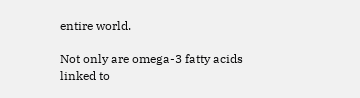entire world.

Not only are omega-3 fatty acids linked to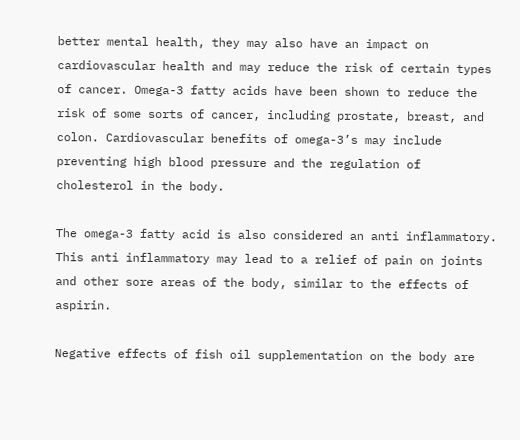better mental health, they may also have an impact on cardiovascular health and may reduce the risk of certain types of cancer. Omega-3 fatty acids have been shown to reduce the risk of some sorts of cancer, including prostate, breast, and colon. Cardiovascular benefits of omega-3’s may include preventing high blood pressure and the regulation of cholesterol in the body.

The omega-3 fatty acid is also considered an anti inflammatory. This anti inflammatory may lead to a relief of pain on joints and other sore areas of the body, similar to the effects of aspirin.

Negative effects of fish oil supplementation on the body are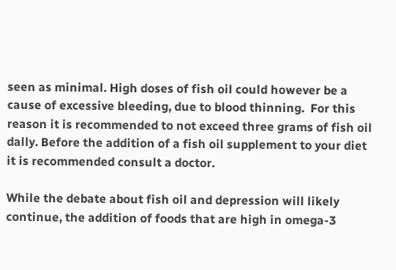seen as minimal. High doses of fish oil could however be a cause of excessive bleeding, due to blood thinning.  For this reason it is recommended to not exceed three grams of fish oil dally. Before the addition of a fish oil supplement to your diet it is recommended consult a doctor.

While the debate about fish oil and depression will likely continue, the addition of foods that are high in omega-3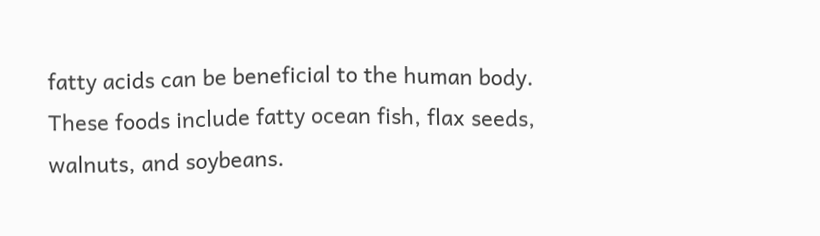fatty acids can be beneficial to the human body. These foods include fatty ocean fish, flax seeds, walnuts, and soybeans.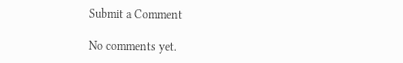Submit a Comment

No comments yet.